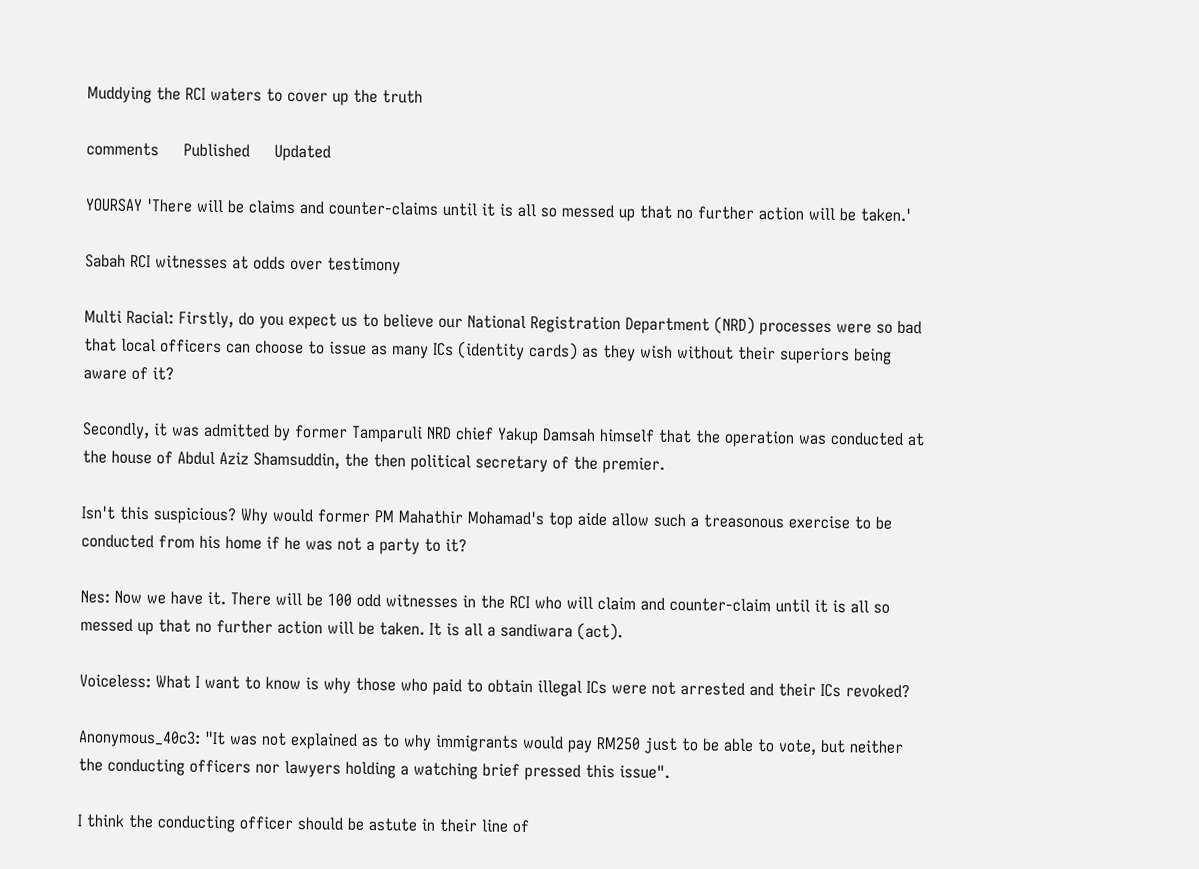Muddying the RCI waters to cover up the truth

comments     Published     Updated

YOURSAY 'There will be claims and counter-claims until it is all so messed up that no further action will be taken.'

Sabah RCI witnesses at odds over testimony

Multi Racial: Firstly, do you expect us to believe our National Registration Department (NRD) processes were so bad that local officers can choose to issue as many ICs (identity cards) as they wish without their superiors being aware of it?

Secondly, it was admitted by former Tamparuli NRD chief Yakup Damsah himself that the operation was conducted at the house of Abdul Aziz Shamsuddin, the then political secretary of the premier.

Isn't this suspicious? Why would former PM Mahathir Mohamad's top aide allow such a treasonous exercise to be conducted from his home if he was not a party to it?

Nes: Now we have it. There will be 100 odd witnesses in the RCI who will claim and counter-claim until it is all so messed up that no further action will be taken. It is all a sandiwara (act).

Voiceless: What I want to know is why those who paid to obtain illegal ICs were not arrested and their ICs revoked?

Anonymous_40c3: "It was not explained as to why immigrants would pay RM250 just to be able to vote, but neither the conducting officers nor lawyers holding a watching brief pressed this issue".

I think the conducting officer should be astute in their line of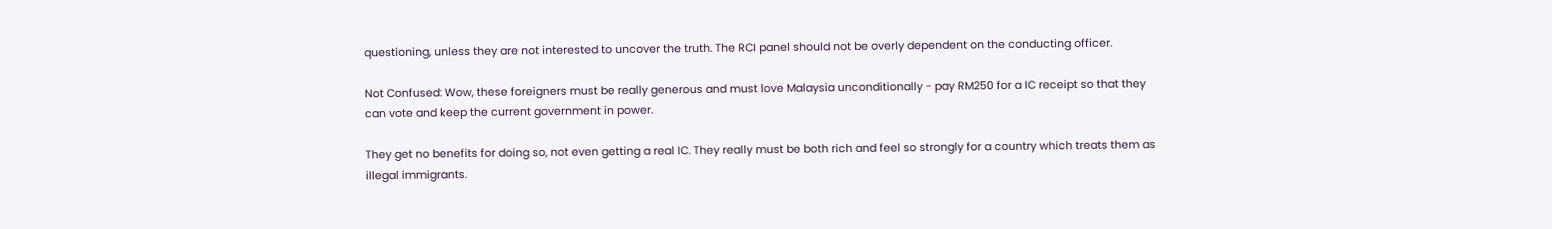questioning, unless they are not interested to uncover the truth. The RCI panel should not be overly dependent on the conducting officer.

Not Confused: Wow, these foreigners must be really generous and must love Malaysia unconditionally - pay RM250 for a IC receipt so that they can vote and keep the current government in power.

They get no benefits for doing so, not even getting a real IC. They really must be both rich and feel so strongly for a country which treats them as illegal immigrants.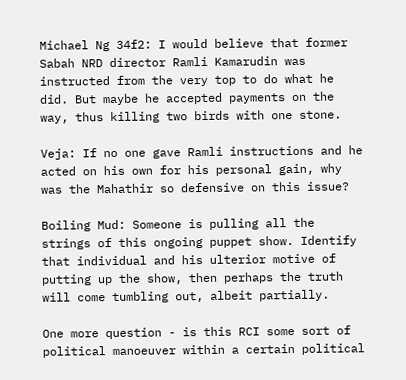Michael Ng 34f2: I would believe that former Sabah NRD director Ramli Kamarudin was instructed from the very top to do what he did. But maybe he accepted payments on the way, thus killing two birds with one stone.

Veja: If no one gave Ramli instructions and he acted on his own for his personal gain, why was the Mahathir so defensive on this issue?

Boiling Mud: Someone is pulling all the strings of this ongoing puppet show. Identify that individual and his ulterior motive of putting up the show, then perhaps the truth will come tumbling out, albeit partially.

One more question - is this RCI some sort of political manoeuver within a certain political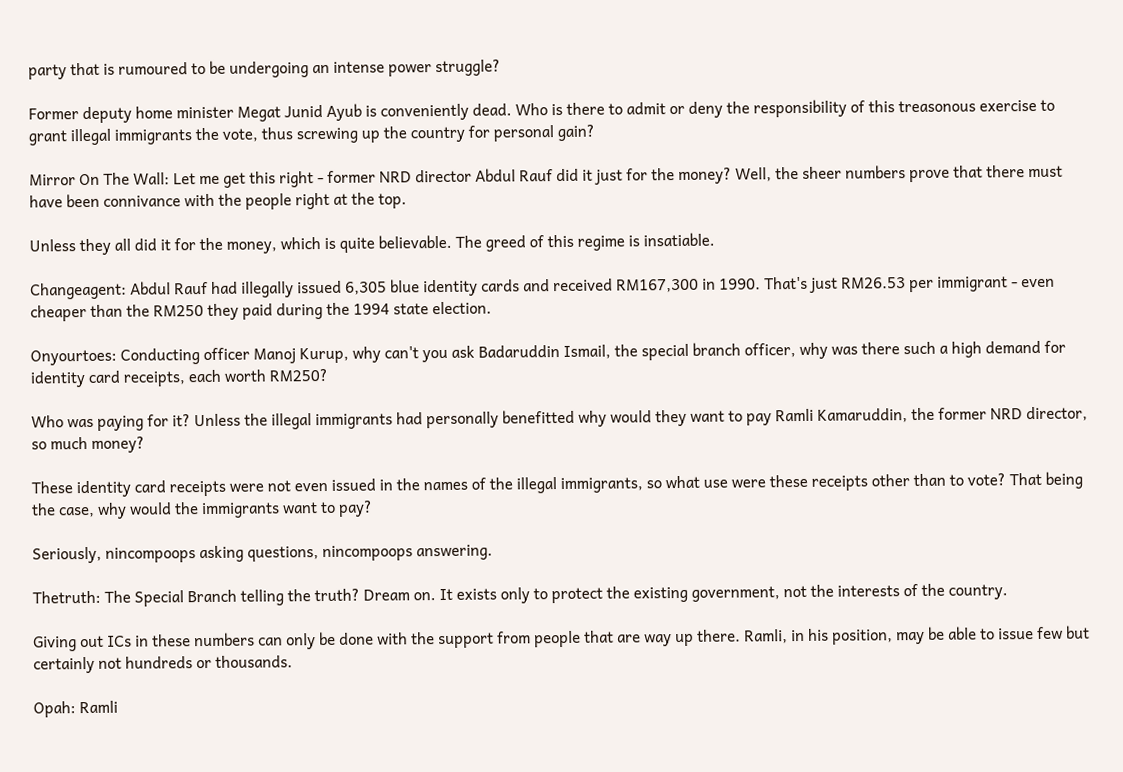party that is rumoured to be undergoing an intense power struggle?

Former deputy home minister Megat Junid Ayub is conveniently dead. Who is there to admit or deny the responsibility of this treasonous exercise to grant illegal immigrants the vote, thus screwing up the country for personal gain?

Mirror On The Wall: Let me get this right - former NRD director Abdul Rauf did it just for the money? Well, the sheer numbers prove that there must have been connivance with the people right at the top.

Unless they all did it for the money, which is quite believable. The greed of this regime is insatiable.

Changeagent: Abdul Rauf had illegally issued 6,305 blue identity cards and received RM167,300 in 1990. That's just RM26.53 per immigrant - even cheaper than the RM250 they paid during the 1994 state election.

Onyourtoes: Conducting officer Manoj Kurup, why can't you ask Badaruddin Ismail, the special branch officer, why was there such a high demand for identity card receipts, each worth RM250?

Who was paying for it? Unless the illegal immigrants had personally benefitted why would they want to pay Ramli Kamaruddin, the former NRD director, so much money?

These identity card receipts were not even issued in the names of the illegal immigrants, so what use were these receipts other than to vote? That being the case, why would the immigrants want to pay?

Seriously, nincompoops asking questions, nincompoops answering.

Thetruth: The Special Branch telling the truth? Dream on. It exists only to protect the existing government, not the interests of the country.

Giving out ICs in these numbers can only be done with the support from people that are way up there. Ramli, in his position, may be able to issue few but certainly not hundreds or thousands.

Opah: Ramli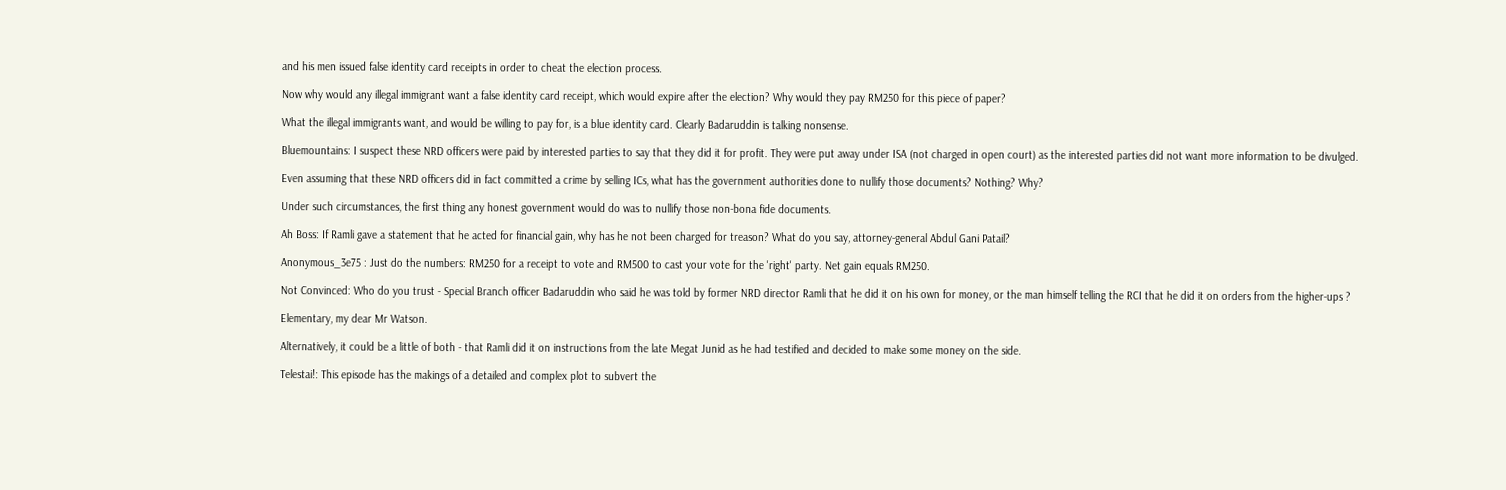and his men issued false identity card receipts in order to cheat the election process.

Now why would any illegal immigrant want a false identity card receipt, which would expire after the election? Why would they pay RM250 for this piece of paper?

What the illegal immigrants want, and would be willing to pay for, is a blue identity card. Clearly Badaruddin is talking nonsense.

Bluemountains: I suspect these NRD officers were paid by interested parties to say that they did it for profit. They were put away under ISA (not charged in open court) as the interested parties did not want more information to be divulged.

Even assuming that these NRD officers did in fact committed a crime by selling ICs, what has the government authorities done to nullify those documents? Nothing? Why?

Under such circumstances, the first thing any honest government would do was to nullify those non-bona fide documents.

Ah Boss: If Ramli gave a statement that he acted for financial gain, why has he not been charged for treason? What do you say, attorney-general Abdul Gani Patail?

Anonymous_3e75 : Just do the numbers: RM250 for a receipt to vote and RM500 to cast your vote for the 'right' party. Net gain equals RM250.

Not Convinced: Who do you trust - Special Branch officer Badaruddin who said he was told by former NRD director Ramli that he did it on his own for money, or the man himself telling the RCI that he did it on orders from the higher-ups ?

Elementary, my dear Mr Watson.

Alternatively, it could be a little of both - that Ramli did it on instructions from the late Megat Junid as he had testified and decided to make some money on the side.

Telestai!: This episode has the makings of a detailed and complex plot to subvert the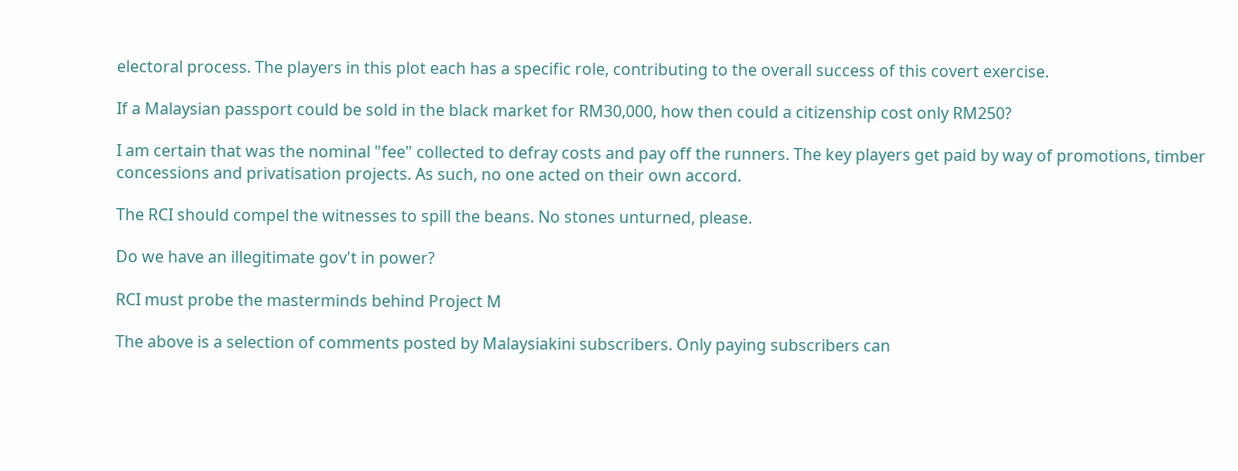electoral process. The players in this plot each has a specific role, contributing to the overall success of this covert exercise.

If a Malaysian passport could be sold in the black market for RM30,000, how then could a citizenship cost only RM250?

I am certain that was the nominal "fee" collected to defray costs and pay off the runners. The key players get paid by way of promotions, timber concessions and privatisation projects. As such, no one acted on their own accord.

The RCI should compel the witnesses to spill the beans. No stones unturned, please.

Do we have an illegitimate gov't in power?

RCI must probe the masterminds behind Project M

The above is a selection of comments posted by Malaysiakini subscribers. Only paying subscribers can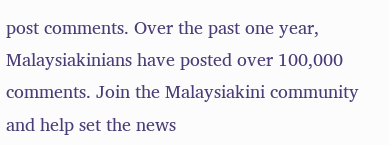post comments. Over the past one year, Malaysiakinians have posted over 100,000 comments. Join the Malaysiakini community and help set the news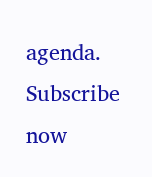agenda. Subscribe now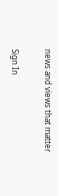news and views that matter

Sign In